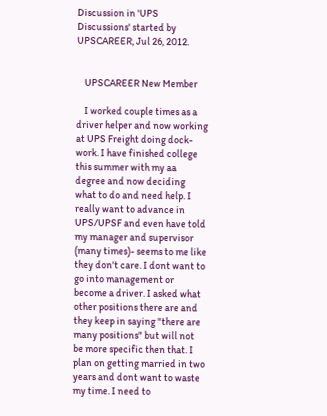Discussion in 'UPS Discussions' started by UPSCAREER, Jul 26, 2012.


    UPSCAREER New Member

    I worked couple times as a driver helper and now working at UPS Freight doing dock-work. I have finished college this summer with my aa degree and now deciding what to do and need help. I really want to advance in UPS/UPSF and even have told my manager and supervisor (many times)- seems to me like they don't care. I dont want to go into management or become a driver. I asked what other positions there are and they keep in saying "there are many positions" but will not be more specific then that. I plan on getting married in two years and dont want to waste my time. I need to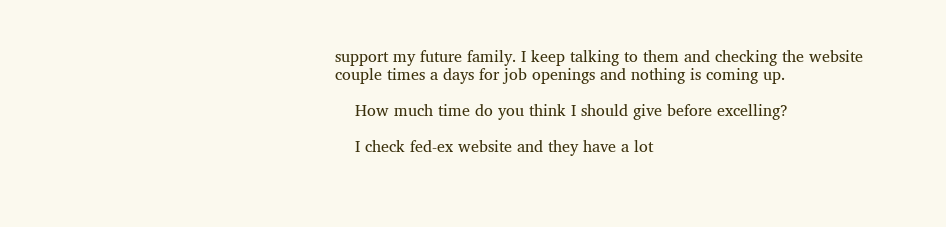support my future family. I keep talking to them and checking the website couple times a days for job openings and nothing is coming up.

    How much time do you think I should give before excelling?

    I check fed-ex website and they have a lot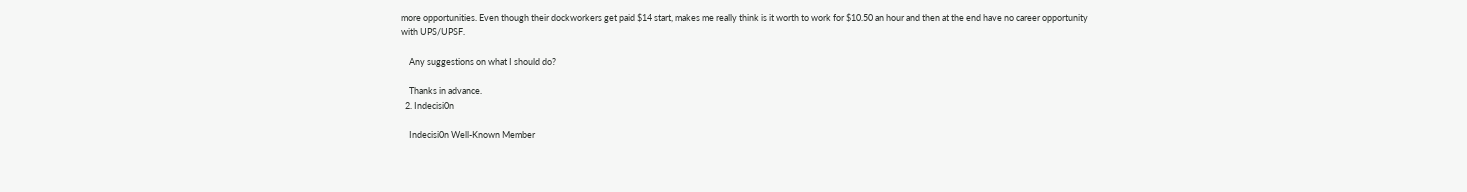more opportunities. Even though their dockworkers get paid $14 start, makes me really think is it worth to work for $10.50 an hour and then at the end have no career opportunity with UPS/UPSF.

    Any suggestions on what I should do?

    Thanks in advance.
  2. Indecisi0n

    Indecisi0n Well-Known Member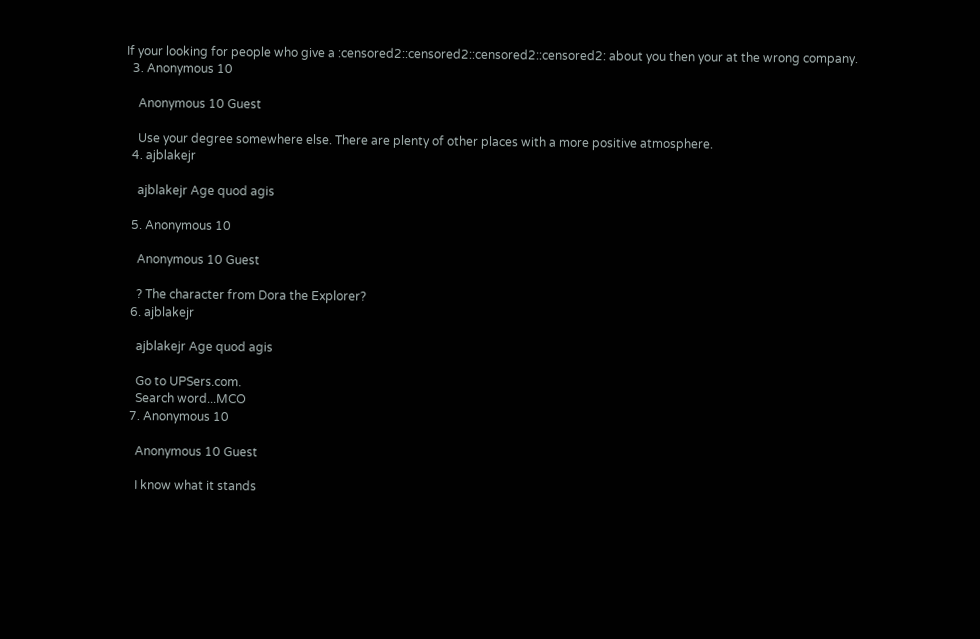If your looking for people who give a :censored2::censored2::censored2::censored2: about you then your at the wrong company.
  3. Anonymous 10

    Anonymous 10 Guest

    Use your degree somewhere else. There are plenty of other places with a more positive atmosphere.
  4. ajblakejr

    ajblakejr Age quod agis

  5. Anonymous 10

    Anonymous 10 Guest

    ? The character from Dora the Explorer?
  6. ajblakejr

    ajblakejr Age quod agis

    Go to UPSers.com.
    Search word...MCO
  7. Anonymous 10

    Anonymous 10 Guest

    I know what it stands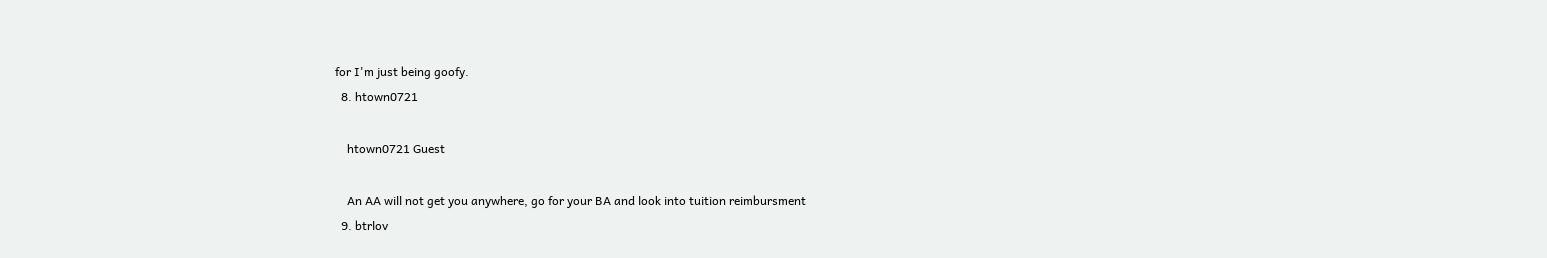for I'm just being goofy.
  8. htown0721

    htown0721 Guest

    An AA will not get you anywhere, go for your BA and look into tuition reimbursment
  9. btrlov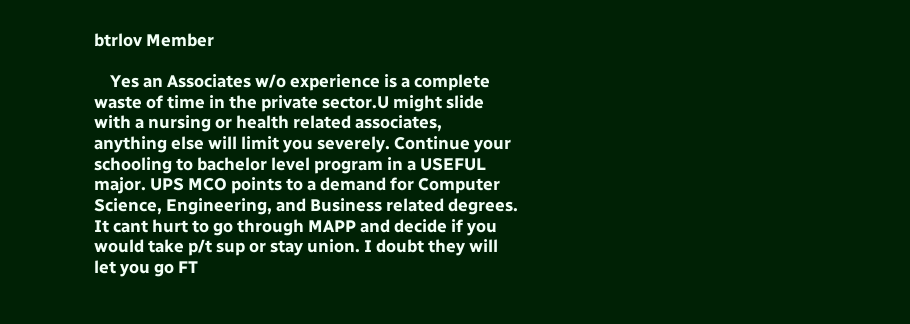btrlov Member

    Yes an Associates w/o experience is a complete waste of time in the private sector.U might slide with a nursing or health related associates, anything else will limit you severely. Continue your schooling to bachelor level program in a USEFUL major. UPS MCO points to a demand for Computer Science, Engineering, and Business related degrees. It cant hurt to go through MAPP and decide if you would take p/t sup or stay union. I doubt they will let you go FT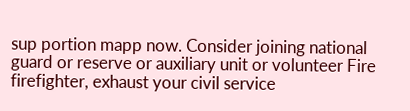sup portion mapp now. Consider joining national guard or reserve or auxiliary unit or volunteer Fire firefighter, exhaust your civil service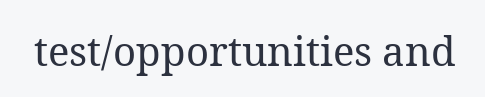test/opportunities and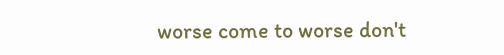worse come to worse don't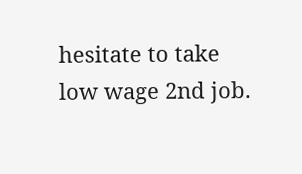hesitate to take low wage 2nd job.